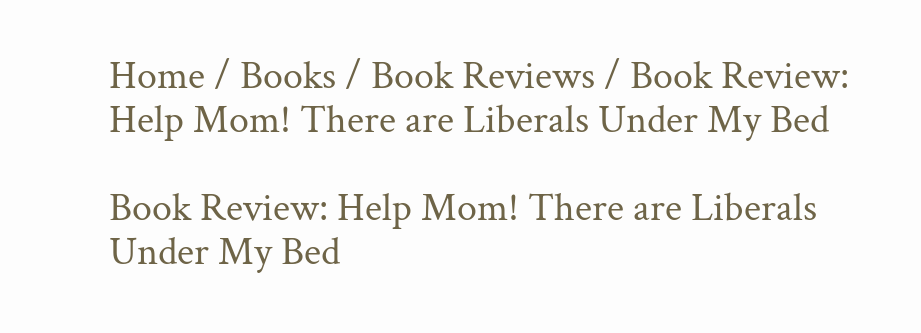Home / Books / Book Reviews / Book Review: Help Mom! There are Liberals Under My Bed

Book Review: Help Mom! There are Liberals Under My Bed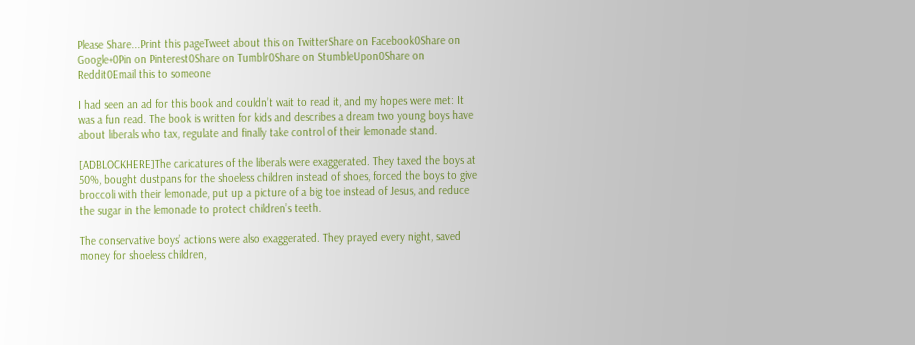Please Share...Print this pageTweet about this on TwitterShare on Facebook0Share on Google+0Pin on Pinterest0Share on Tumblr0Share on StumbleUpon0Share on Reddit0Email this to someone

I had seen an ad for this book and couldn’t wait to read it, and my hopes were met: It was a fun read. The book is written for kids and describes a dream two young boys have about liberals who tax, regulate and finally take control of their lemonade stand.

[ADBLOCKHERE]The caricatures of the liberals were exaggerated. They taxed the boys at 50%, bought dustpans for the shoeless children instead of shoes, forced the boys to give broccoli with their lemonade, put up a picture of a big toe instead of Jesus, and reduce the sugar in the lemonade to protect children’s teeth.

The conservative boys’ actions were also exaggerated. They prayed every night, saved money for shoeless children,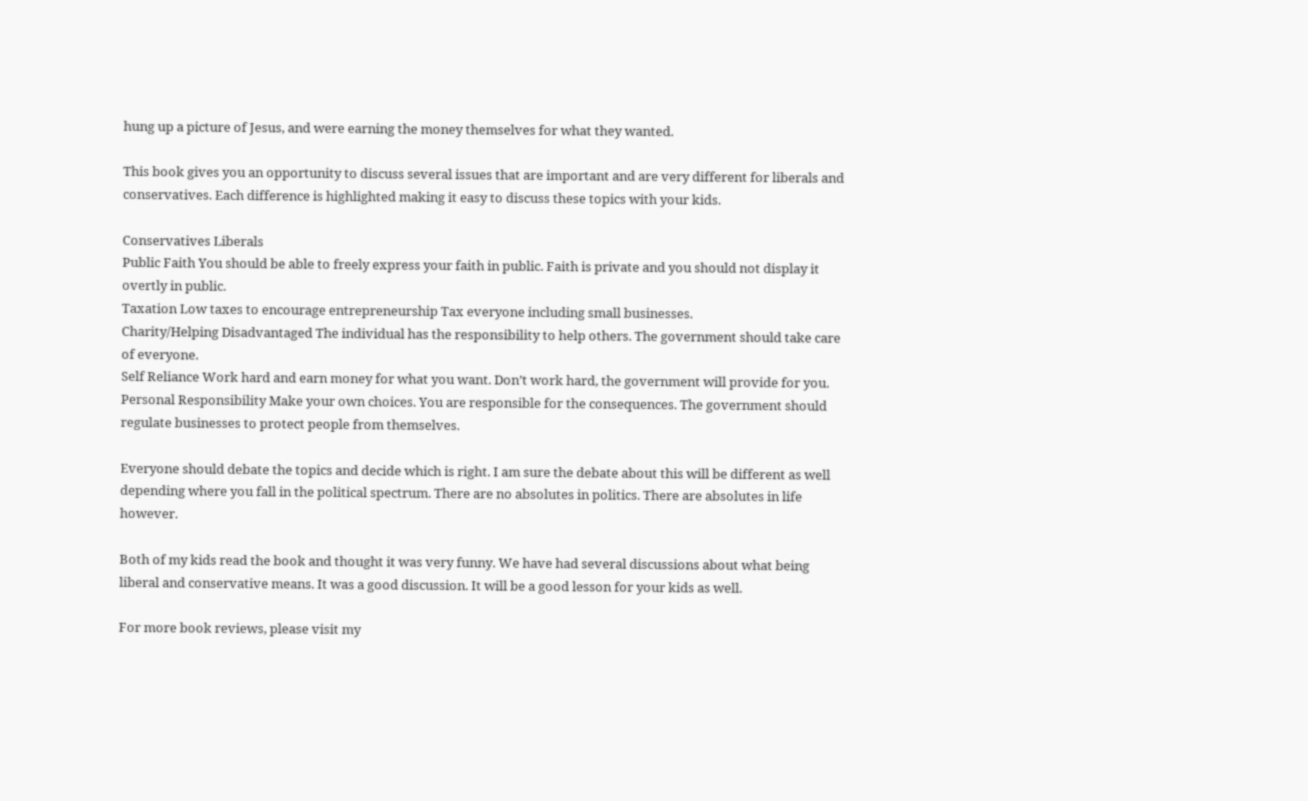hung up a picture of Jesus, and were earning the money themselves for what they wanted.

This book gives you an opportunity to discuss several issues that are important and are very different for liberals and conservatives. Each difference is highlighted making it easy to discuss these topics with your kids.

Conservatives Liberals
Public Faith You should be able to freely express your faith in public. Faith is private and you should not display it overtly in public.
Taxation Low taxes to encourage entrepreneurship Tax everyone including small businesses.
Charity/Helping Disadvantaged The individual has the responsibility to help others. The government should take care of everyone.
Self Reliance Work hard and earn money for what you want. Don’t work hard, the government will provide for you.
Personal Responsibility Make your own choices. You are responsible for the consequences. The government should regulate businesses to protect people from themselves.

Everyone should debate the topics and decide which is right. I am sure the debate about this will be different as well depending where you fall in the political spectrum. There are no absolutes in politics. There are absolutes in life however.

Both of my kids read the book and thought it was very funny. We have had several discussions about what being liberal and conservative means. It was a good discussion. It will be a good lesson for your kids as well.

For more book reviews, please visit my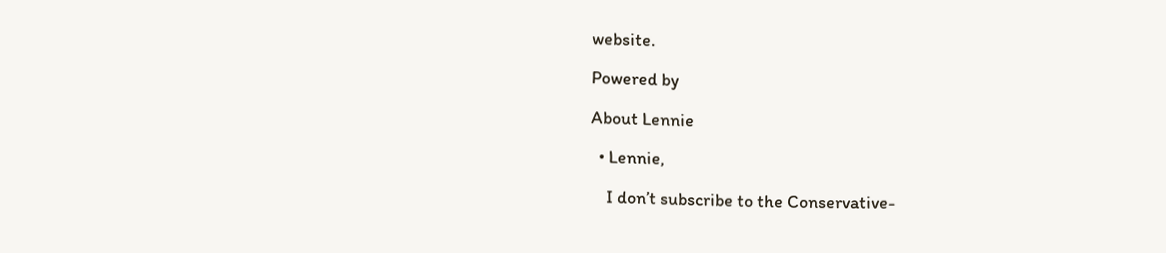website.

Powered by

About Lennie

  • Lennie,

    I don’t subscribe to the Conservative-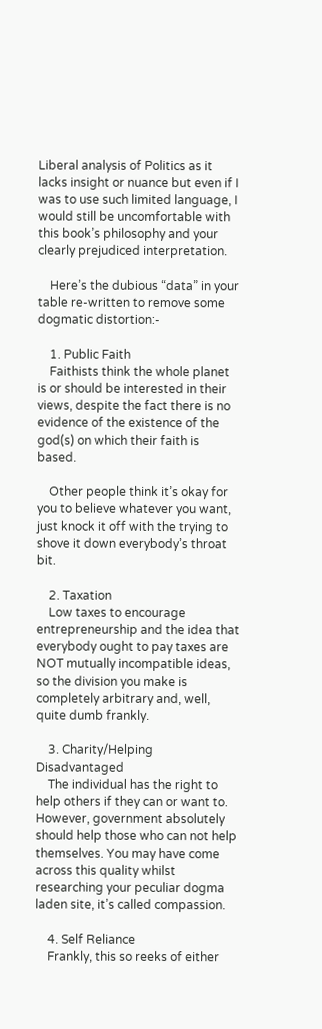Liberal analysis of Politics as it lacks insight or nuance but even if I was to use such limited language, I would still be uncomfortable with this book’s philosophy and your clearly prejudiced interpretation.

    Here’s the dubious “data” in your table re-written to remove some dogmatic distortion:-

    1. Public Faith
    Faithists think the whole planet is or should be interested in their views, despite the fact there is no evidence of the existence of the god(s) on which their faith is based.

    Other people think it’s okay for you to believe whatever you want, just knock it off with the trying to shove it down everybody’s throat bit.

    2. Taxation
    Low taxes to encourage entrepreneurship and the idea that everybody ought to pay taxes are NOT mutually incompatible ideas, so the division you make is completely arbitrary and, well, quite dumb frankly.

    3. Charity/Helping Disadvantaged
    The individual has the right to help others if they can or want to. However, government absolutely should help those who can not help themselves. You may have come across this quality whilst researching your peculiar dogma laden site, it’s called compassion.

    4. Self Reliance
    Frankly, this so reeks of either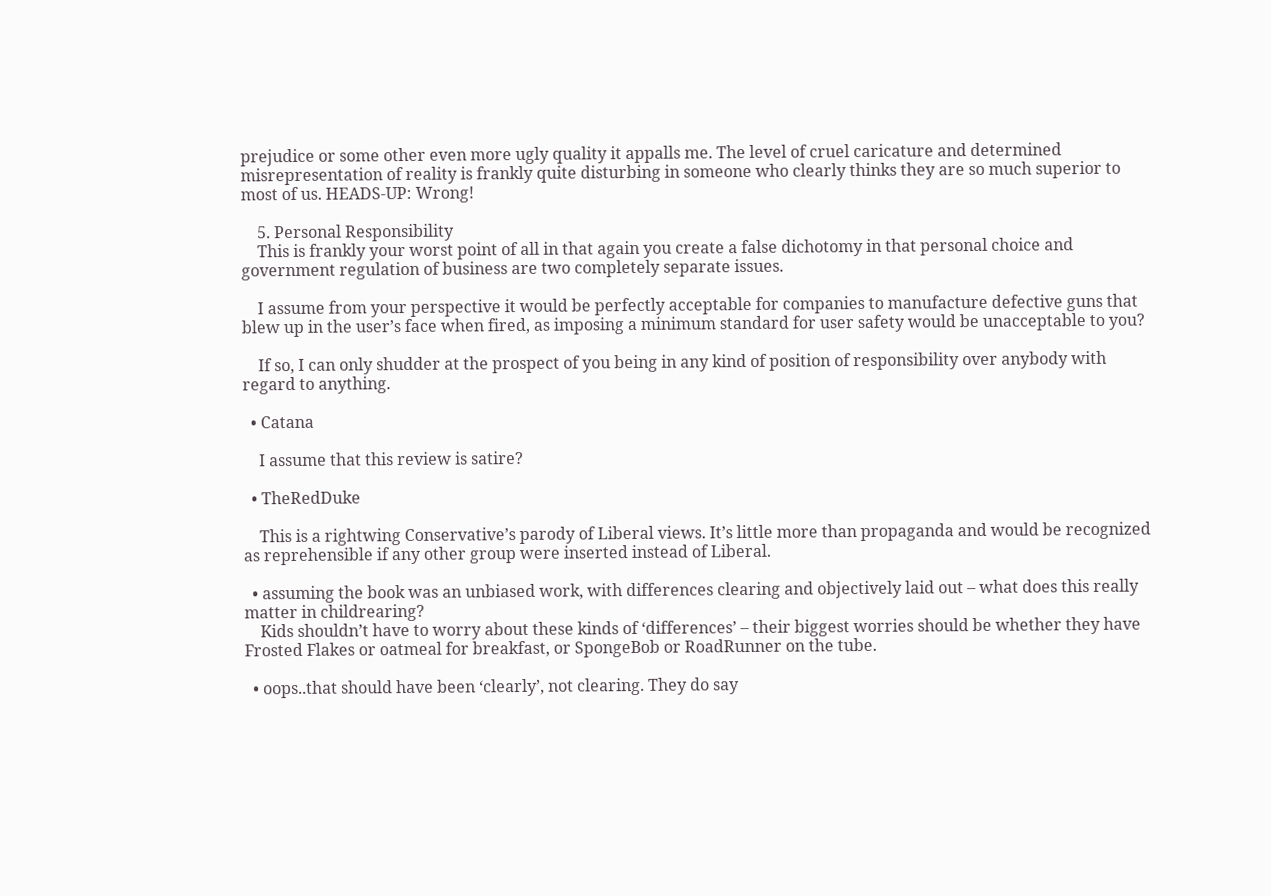prejudice or some other even more ugly quality it appalls me. The level of cruel caricature and determined misrepresentation of reality is frankly quite disturbing in someone who clearly thinks they are so much superior to most of us. HEADS-UP: Wrong!

    5. Personal Responsibility
    This is frankly your worst point of all in that again you create a false dichotomy in that personal choice and government regulation of business are two completely separate issues.

    I assume from your perspective it would be perfectly acceptable for companies to manufacture defective guns that blew up in the user’s face when fired, as imposing a minimum standard for user safety would be unacceptable to you?

    If so, I can only shudder at the prospect of you being in any kind of position of responsibility over anybody with regard to anything.

  • Catana

    I assume that this review is satire?

  • TheRedDuke

    This is a rightwing Conservative’s parody of Liberal views. It’s little more than propaganda and would be recognized as reprehensible if any other group were inserted instead of Liberal.

  • assuming the book was an unbiased work, with differences clearing and objectively laid out – what does this really matter in childrearing?
    Kids shouldn’t have to worry about these kinds of ‘differences’ – their biggest worries should be whether they have Frosted Flakes or oatmeal for breakfast, or SpongeBob or RoadRunner on the tube.

  • oops..that should have been ‘clearly’, not clearing. They do say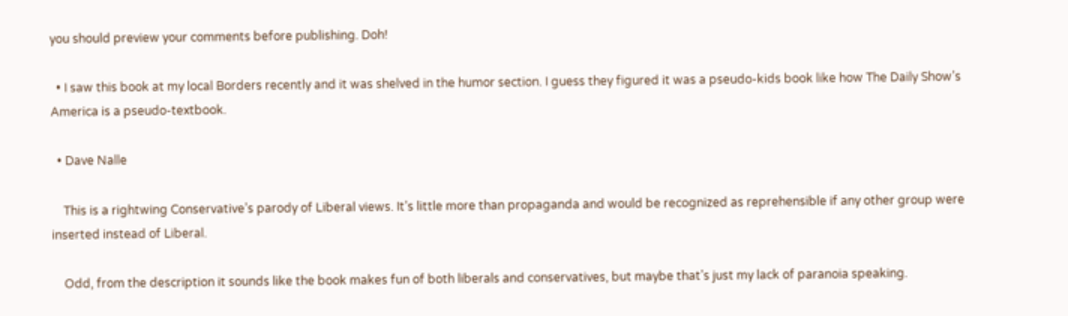you should preview your comments before publishing. Doh!

  • I saw this book at my local Borders recently and it was shelved in the humor section. I guess they figured it was a pseudo-kids book like how The Daily Show’s America is a pseudo-textbook.

  • Dave Nalle

    This is a rightwing Conservative’s parody of Liberal views. It’s little more than propaganda and would be recognized as reprehensible if any other group were inserted instead of Liberal.

    Odd, from the description it sounds like the book makes fun of both liberals and conservatives, but maybe that’s just my lack of paranoia speaking.